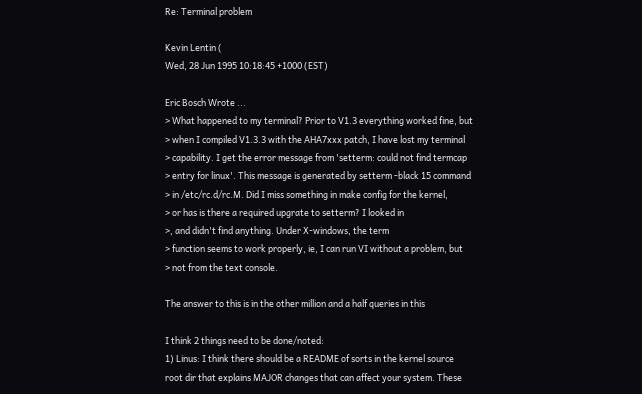Re: Terminal problem

Kevin Lentin (
Wed, 28 Jun 1995 10:18:45 +1000 (EST)

Eric Bosch Wrote ...
> What happened to my terminal? Prior to V1.3 everything worked fine, but
> when I compiled V1.3.3 with the AHA7xxx patch, I have lost my terminal
> capability. I get the error message from 'setterm: could not find termcap
> entry for linux'. This message is generated by setterm -black 15 command
> in /etc/rc.d/rc.M. Did I miss something in make config for the kernel,
> or has is there a required upgrate to setterm? I looked in
>, and didn't find anything. Under X-windows, the term
> function seems to work properly, ie, I can run VI without a problem, but
> not from the text console.

The answer to this is in the other million and a half queries in this

I think 2 things need to be done/noted:
1) Linus: I think there should be a README of sorts in the kernel source
root dir that explains MAJOR changes that can affect your system. These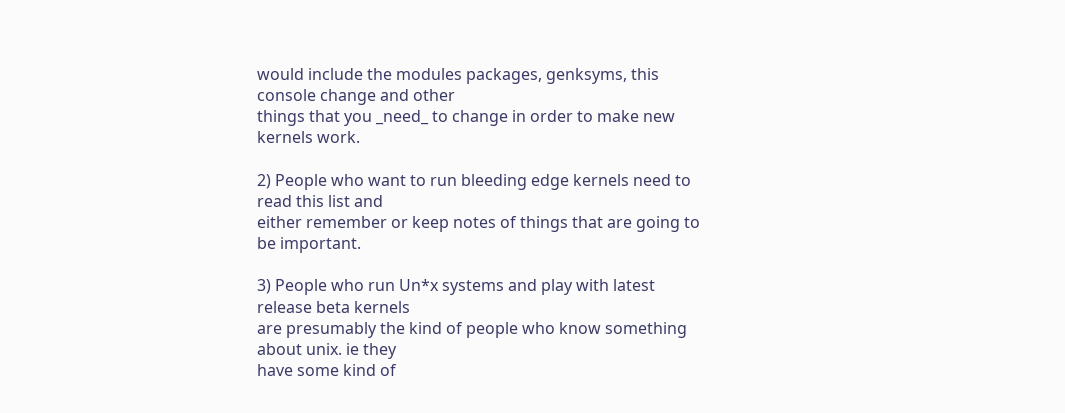would include the modules packages, genksyms, this console change and other
things that you _need_ to change in order to make new kernels work.

2) People who want to run bleeding edge kernels need to read this list and
either remember or keep notes of things that are going to be important.

3) People who run Un*x systems and play with latest release beta kernels
are presumably the kind of people who know something about unix. ie they
have some kind of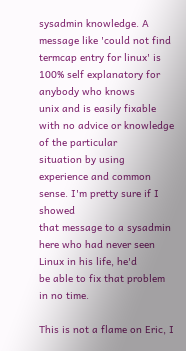sysadmin knowledge. A message like 'could not find
termcap entry for linux' is 100% self explanatory for anybody who knows
unix and is easily fixable with no advice or knowledge of the particular
situation by using experience and common sense. I'm pretty sure if I showed
that message to a sysadmin here who had never seen Linux in his life, he'd
be able to fix that problem in no time.

This is not a flame on Eric, I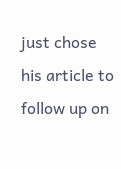just chose his article to follow up on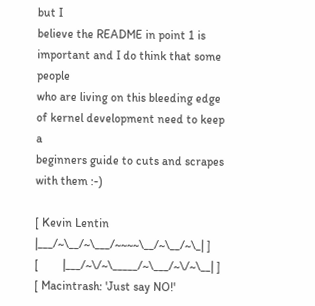but I
believe the README in point 1 is important and I do think that some people
who are living on this bleeding edge of kernel development need to keep a
beginners guide to cuts and scrapes with them :-)

[ Kevin Lentin                   |___/~\__/~\___/~~~~\__/~\__/~\_| ]
[        |___/~\/~\_____/~\___/~\/~\__| ]
[ Macintrash: 'Just say NO!'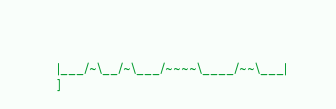|___/~\__/~\___/~~~~\____/~~\___| ]